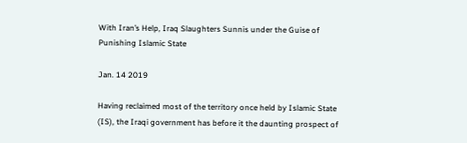With Iran’s Help, Iraq Slaughters Sunnis under the Guise of Punishing Islamic State

Jan. 14 2019

Having reclaimed most of the territory once held by Islamic State (IS), the Iraqi government has before it the daunting prospect of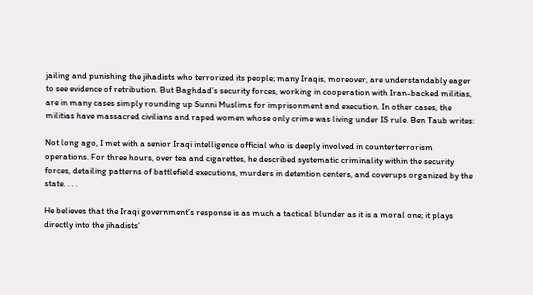jailing and punishing the jihadists who terrorized its people; many Iraqis, moreover, are understandably eager to see evidence of retribution. But Baghdad’s security forces, working in cooperation with Iran-backed militias, are in many cases simply rounding up Sunni Muslims for imprisonment and execution. In other cases, the militias have massacred civilians and raped women whose only crime was living under IS rule. Ben Taub writes:

Not long ago, I met with a senior Iraqi intelligence official who is deeply involved in counterterrorism operations. For three hours, over tea and cigarettes, he described systematic criminality within the security forces, detailing patterns of battlefield executions, murders in detention centers, and coverups organized by the state. . . .

He believes that the Iraqi government’s response is as much a tactical blunder as it is a moral one; it plays directly into the jihadists’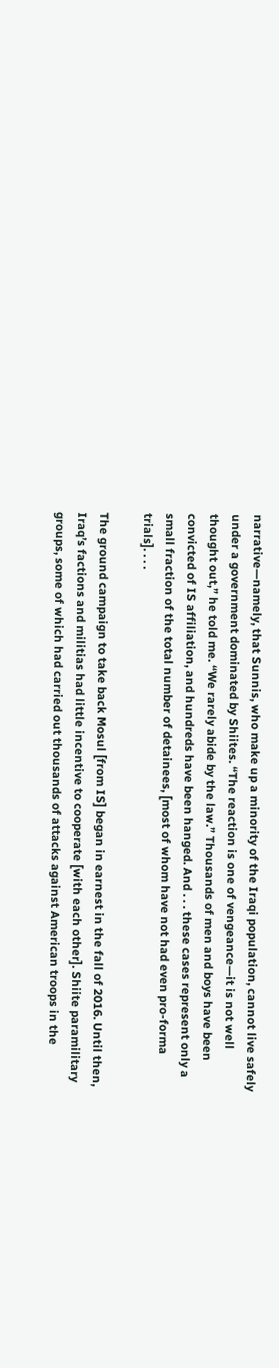narrative—namely, that Sunnis, who make up a minority of the Iraqi population, cannot live safely under a government dominated by Shiites. “The reaction is one of vengeance—it is not well thought out,” he told me. “We rarely abide by the law.” Thousands of men and boys have been convicted of IS affiliation, and hundreds have been hanged. And . . . these cases represent only a small fraction of the total number of detainees, [most of whom have not had even pro-forma trials]. . . .

The ground campaign to take back Mosul [from IS] began in earnest in the fall of 2016. Until then, Iraq’s factions and militias had little incentive to cooperate [with each other]. Shiite paramilitary groups, some of which had carried out thousands of attacks against American troops in the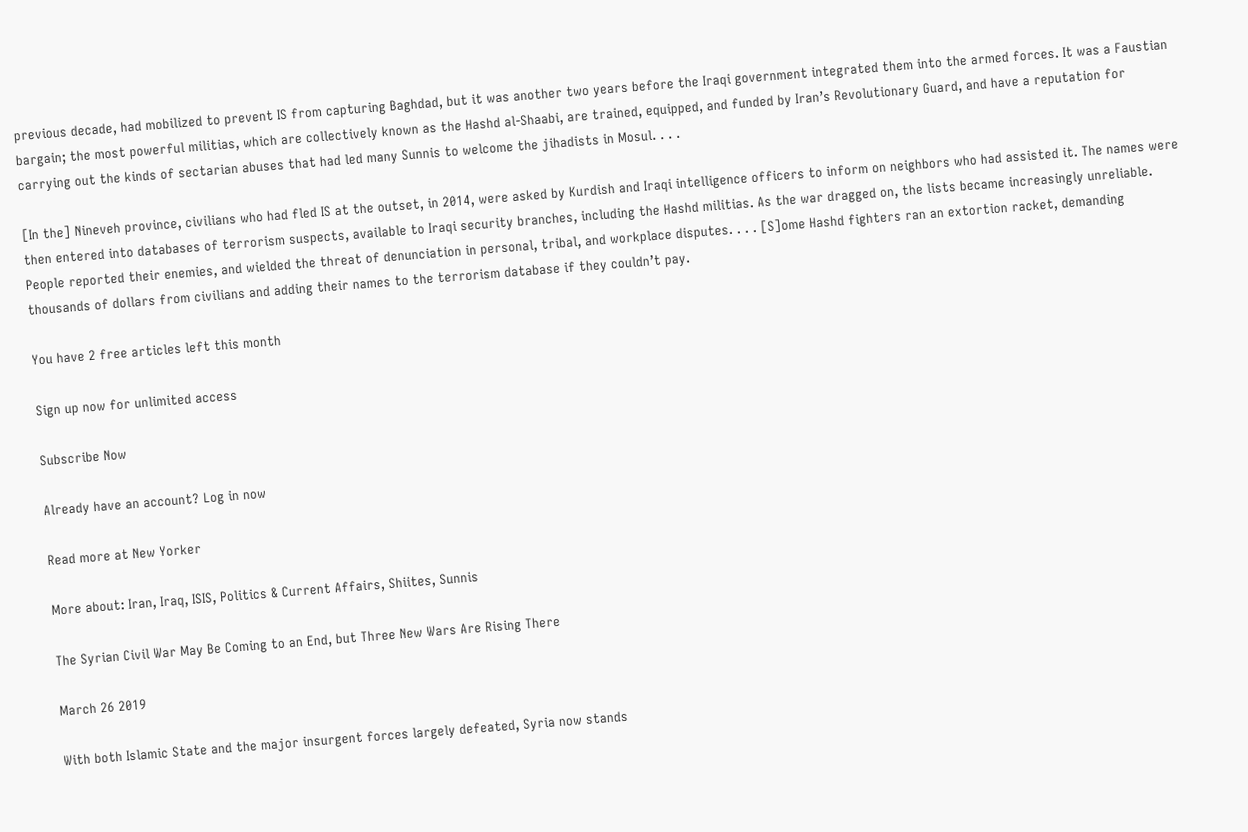previous decade, had mobilized to prevent IS from capturing Baghdad, but it was another two years before the Iraqi government integrated them into the armed forces. It was a Faustian bargain; the most powerful militias, which are collectively known as the Hashd al-Shaabi, are trained, equipped, and funded by Iran’s Revolutionary Guard, and have a reputation for carrying out the kinds of sectarian abuses that had led many Sunnis to welcome the jihadists in Mosul. . . .

[In the] Nineveh province, civilians who had fled IS at the outset, in 2014, were asked by Kurdish and Iraqi intelligence officers to inform on neighbors who had assisted it. The names were then entered into databases of terrorism suspects, available to Iraqi security branches, including the Hashd militias. As the war dragged on, the lists became increasingly unreliable. People reported their enemies, and wielded the threat of denunciation in personal, tribal, and workplace disputes. . . . [S]ome Hashd fighters ran an extortion racket, demanding thousands of dollars from civilians and adding their names to the terrorism database if they couldn’t pay.

You have 2 free articles left this month

Sign up now for unlimited access

Subscribe Now

Already have an account? Log in now

Read more at New Yorker

More about: Iran, Iraq, ISIS, Politics & Current Affairs, Shiites, Sunnis

The Syrian Civil War May Be Coming to an End, but Three New Wars Are Rising There

March 26 2019

With both Islamic State and the major insurgent forces largely defeated, Syria now stands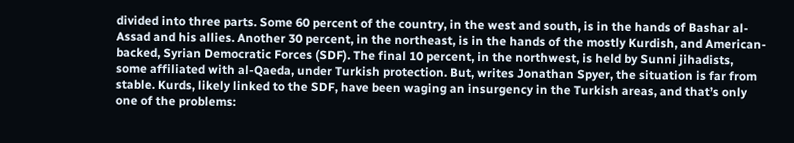divided into three parts. Some 60 percent of the country, in the west and south, is in the hands of Bashar al-Assad and his allies. Another 30 percent, in the northeast, is in the hands of the mostly Kurdish, and American-backed, Syrian Democratic Forces (SDF). The final 10 percent, in the northwest, is held by Sunni jihadists, some affiliated with al-Qaeda, under Turkish protection. But, writes Jonathan Spyer, the situation is far from stable. Kurds, likely linked to the SDF, have been waging an insurgency in the Turkish areas, and that’s only one of the problems: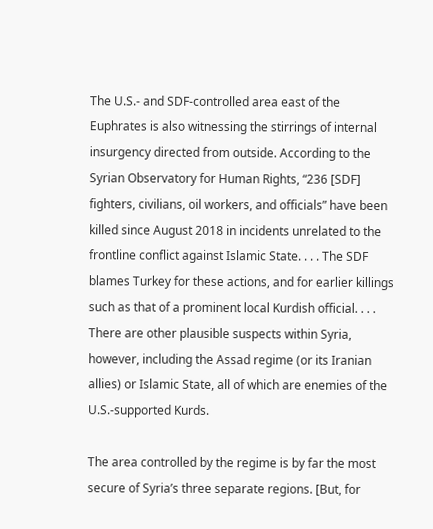The U.S.- and SDF-controlled area east of the Euphrates is also witnessing the stirrings of internal insurgency directed from outside. According to the Syrian Observatory for Human Rights, “236 [SDF] fighters, civilians, oil workers, and officials” have been killed since August 2018 in incidents unrelated to the frontline conflict against Islamic State. . . . The SDF blames Turkey for these actions, and for earlier killings such as that of a prominent local Kurdish official. . . . There are other plausible suspects within Syria, however, including the Assad regime (or its Iranian allies) or Islamic State, all of which are enemies of the U.S.-supported Kurds.

The area controlled by the regime is by far the most secure of Syria’s three separate regions. [But, for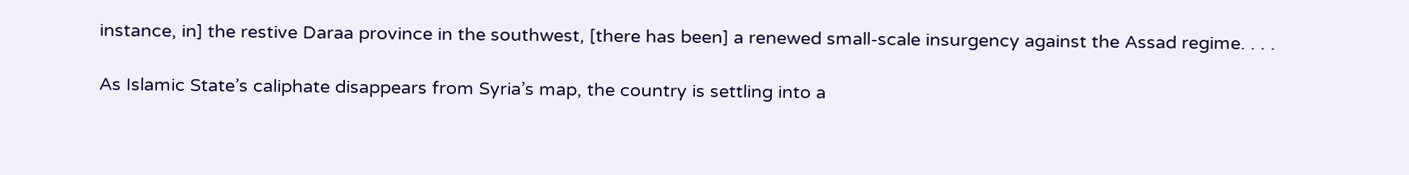instance, in] the restive Daraa province in the southwest, [there has been] a renewed small-scale insurgency against the Assad regime. . . .

As Islamic State’s caliphate disappears from Syria’s map, the country is settling into a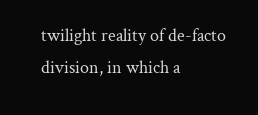twilight reality of de-facto division, in which a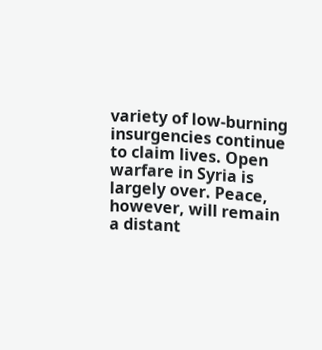variety of low-burning insurgencies continue to claim lives. Open warfare in Syria is largely over. Peace, however, will remain a distant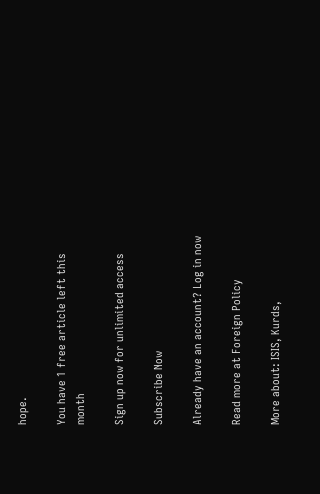hope.

You have 1 free article left this month

Sign up now for unlimited access

Subscribe Now

Already have an account? Log in now

Read more at Foreign Policy

More about: ISIS, Kurds,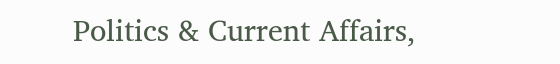Politics & Current Affairs,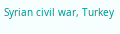Syrian civil war, Turkey